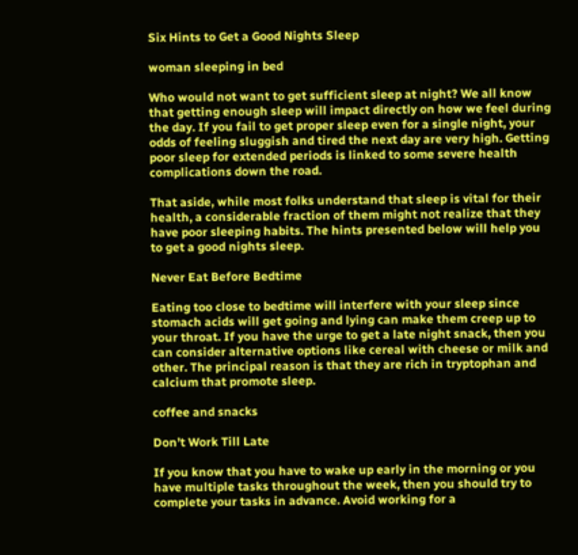Six Hints to Get a Good Nights Sleep

woman sleeping in bed

Who would not want to get sufficient sleep at night? We all know that getting enough sleep will impact directly on how we feel during the day. If you fail to get proper sleep even for a single night, your odds of feeling sluggish and tired the next day are very high. Getting poor sleep for extended periods is linked to some severe health complications down the road.

That aside, while most folks understand that sleep is vital for their health, a considerable fraction of them might not realize that they have poor sleeping habits. The hints presented below will help you to get a good nights sleep.

Never Eat Before Bedtime

Eating too close to bedtime will interfere with your sleep since stomach acids will get going and lying can make them creep up to your throat. If you have the urge to get a late night snack, then you can consider alternative options like cereal with cheese or milk and other. The principal reason is that they are rich in tryptophan and calcium that promote sleep.

coffee and snacks

Don’t Work Till Late

If you know that you have to wake up early in the morning or you have multiple tasks throughout the week, then you should try to complete your tasks in advance. Avoid working for a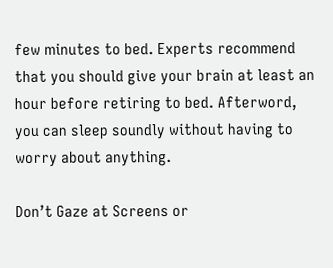few minutes to bed. Experts recommend that you should give your brain at least an hour before retiring to bed. Afterword, you can sleep soundly without having to worry about anything.

Don’t Gaze at Screens or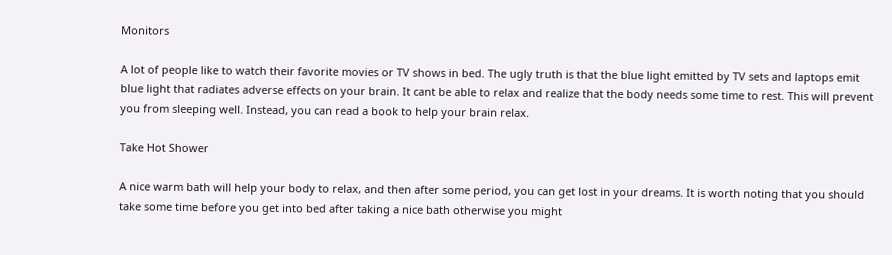Monitors

A lot of people like to watch their favorite movies or TV shows in bed. The ugly truth is that the blue light emitted by TV sets and laptops emit blue light that radiates adverse effects on your brain. It cant be able to relax and realize that the body needs some time to rest. This will prevent you from sleeping well. Instead, you can read a book to help your brain relax.

Take Hot Shower

A nice warm bath will help your body to relax, and then after some period, you can get lost in your dreams. It is worth noting that you should take some time before you get into bed after taking a nice bath otherwise you might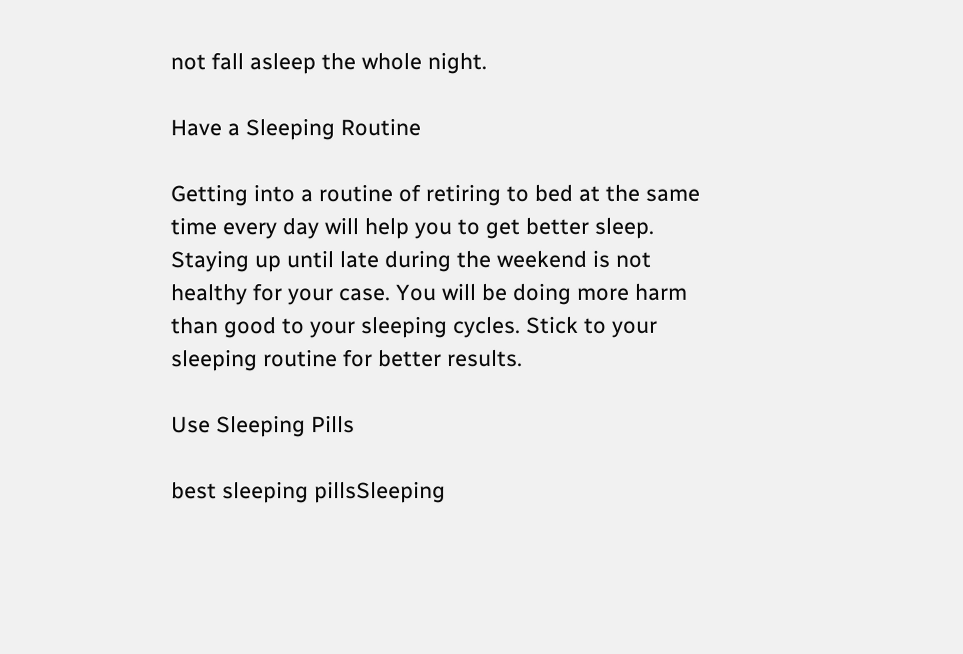not fall asleep the whole night.

Have a Sleeping Routine

Getting into a routine of retiring to bed at the same time every day will help you to get better sleep. Staying up until late during the weekend is not healthy for your case. You will be doing more harm than good to your sleeping cycles. Stick to your sleeping routine for better results.

Use Sleeping Pills

best sleeping pillsSleeping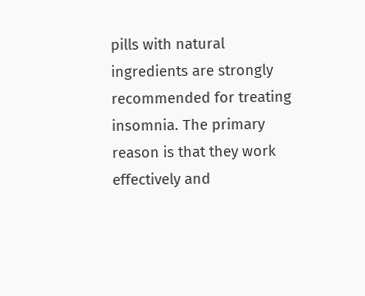pills with natural ingredients are strongly recommended for treating insomnia. The primary reason is that they work effectively and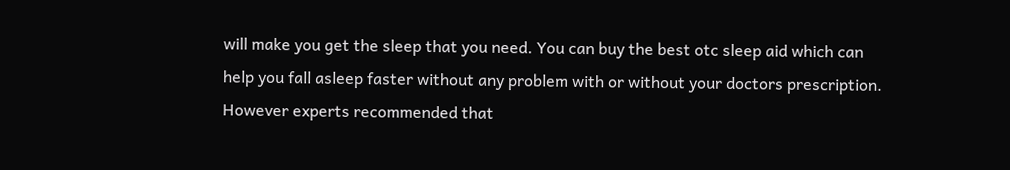will make you get the sleep that you need. You can buy the best otc sleep aid which can help you fall asleep faster without any problem with or without your doctors prescription. However experts recommended that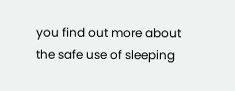you find out more about the safe use of sleeping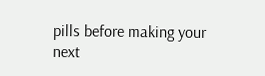pills before making your next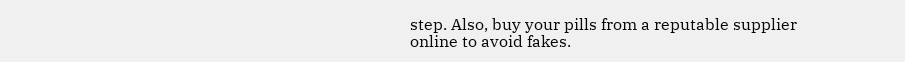step. Also, buy your pills from a reputable supplier online to avoid fakes.